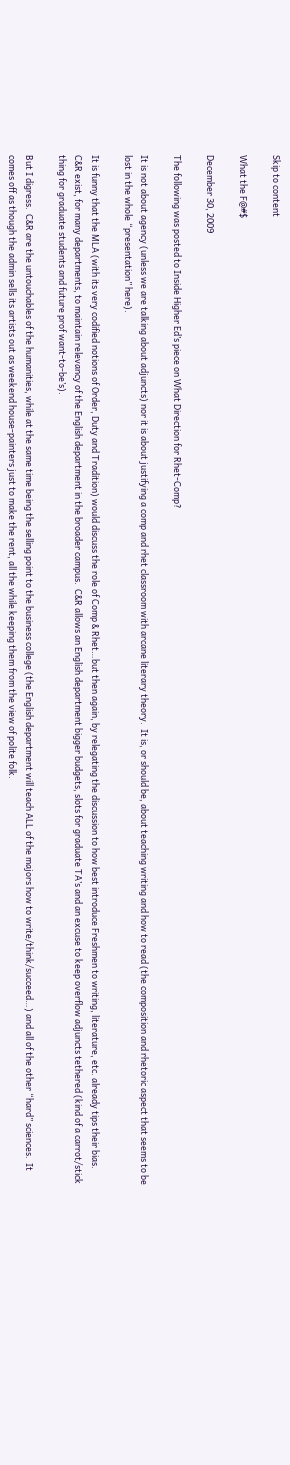Skip to content

What the F@#$

December 30, 2009

The following was posted to Inside Higher Ed’s piece on What Direction for Rhet-Comp?

It is not about agency (unless we are talking about adjuncts) nor it is about justifying a comp and rhet classroom with arcane literary theory.  It is, or should be, about teaching writing and how to read (the composition and rhetoric aspect that seems to be lost in the whole “presentation” here).

It is funny that the MLA (with its very codified notions of Order, Duty and Tradition) would discuss the role of Comp & Rhet…but then again, by relegating the discussion to how best introduce Freshmen to writing, literature, etc. already tips their bias.  C&R exist, for many departments, to maintain relevancy of the English department in the broader campus.  C&R allows an English department bigger budgets, slots for graduate TA’s and an excuse to keep overflow adjuncts tethered (kind of a carrot/stick thing for graduate students and future prof want-to-be’s).

But I digress.  C&R are the untouchables of the humanities, while at the same time being the selling point to the business college (the English department will teach ALL of the majors how to write/think/succeed…) and all of the other “hard” sciences.  It comes off as though the admin sells its artists out as weekend house-painters just to make the rent, all the while keeping them from the view of polite folk.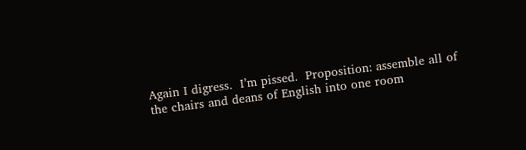Again I digress.  I’m pissed.  Proposition: assemble all of the chairs and deans of English into one room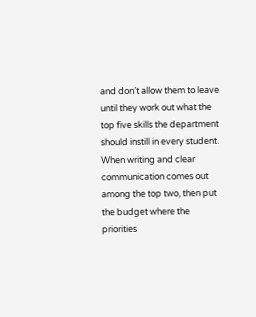and don’t allow them to leave until they work out what the top five skills the department should instill in every student.  When writing and clear communication comes out among the top two, then put the budget where the priorities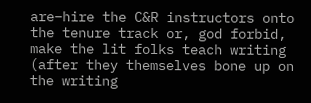are–hire the C&R instructors onto the tenure track or, god forbid, make the lit folks teach writing (after they themselves bone up on the writing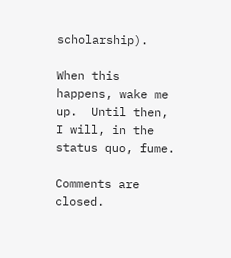scholarship).

When this happens, wake me up.  Until then, I will, in the status quo, fume.

Comments are closed.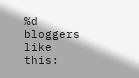%d bloggers like this: